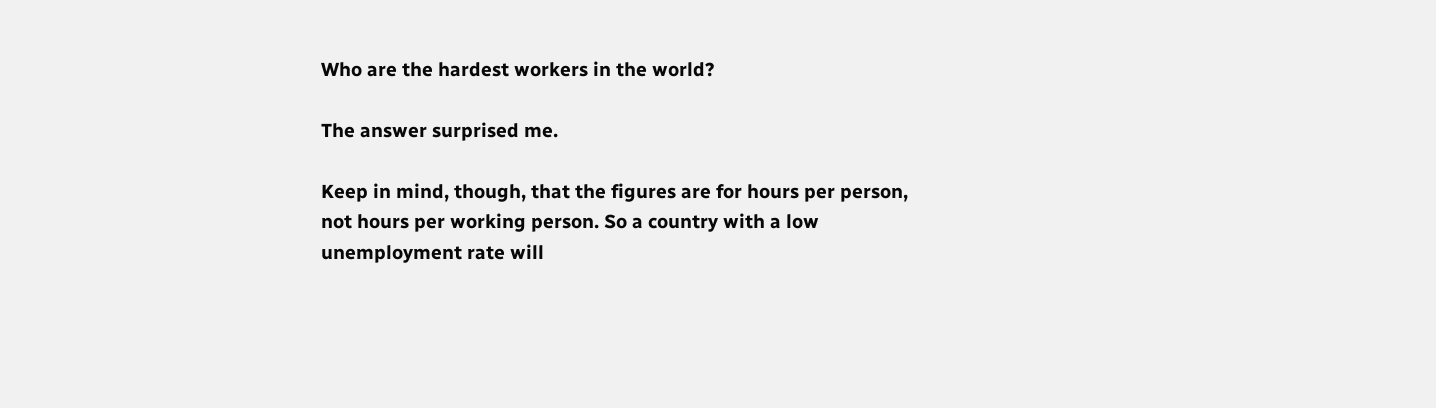Who are the hardest workers in the world?

The answer surprised me.

Keep in mind, though, that the figures are for hours per person, not hours per working person. So a country with a low unemployment rate will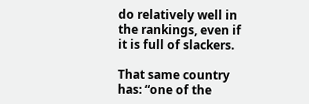do relatively well in the rankings, even if it is full of slackers.

That same country has: “one of the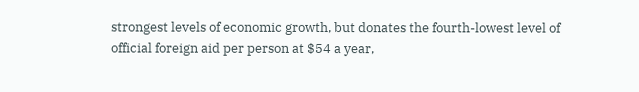strongest levels of economic growth, but donates the fourth-lowest level of official foreign aid per person at $54 a year,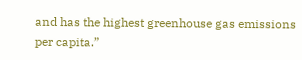and has the highest greenhouse gas emissions per capita.”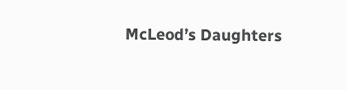McLeod’s Daughters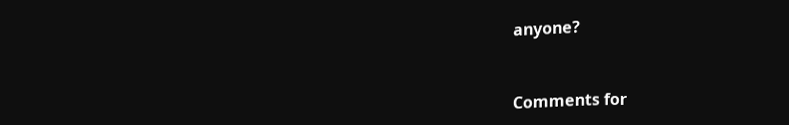anyone?


Comments for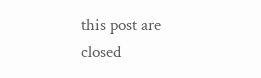this post are closed